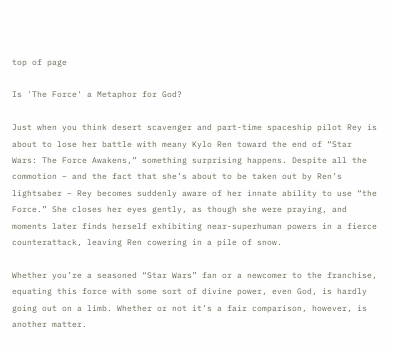top of page

Is 'The Force' a Metaphor for God?

Just when you think desert scavenger and part-time spaceship pilot Rey is about to lose her battle with meany Kylo Ren toward the end of “Star Wars: The Force Awakens,” something surprising happens. Despite all the commotion – and the fact that she’s about to be taken out by Ren’s lightsaber – Rey becomes suddenly aware of her innate ability to use “the Force.” She closes her eyes gently, as though she were praying, and moments later finds herself exhibiting near-superhuman powers in a fierce counterattack, leaving Ren cowering in a pile of snow.

Whether you’re a seasoned “Star Wars” fan or a newcomer to the franchise, equating this force with some sort of divine power, even God, is hardly going out on a limb. Whether or not it’s a fair comparison, however, is another matter.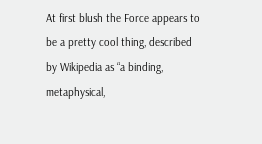At first blush the Force appears to be a pretty cool thing, described by Wikipedia as “a binding, metaphysical,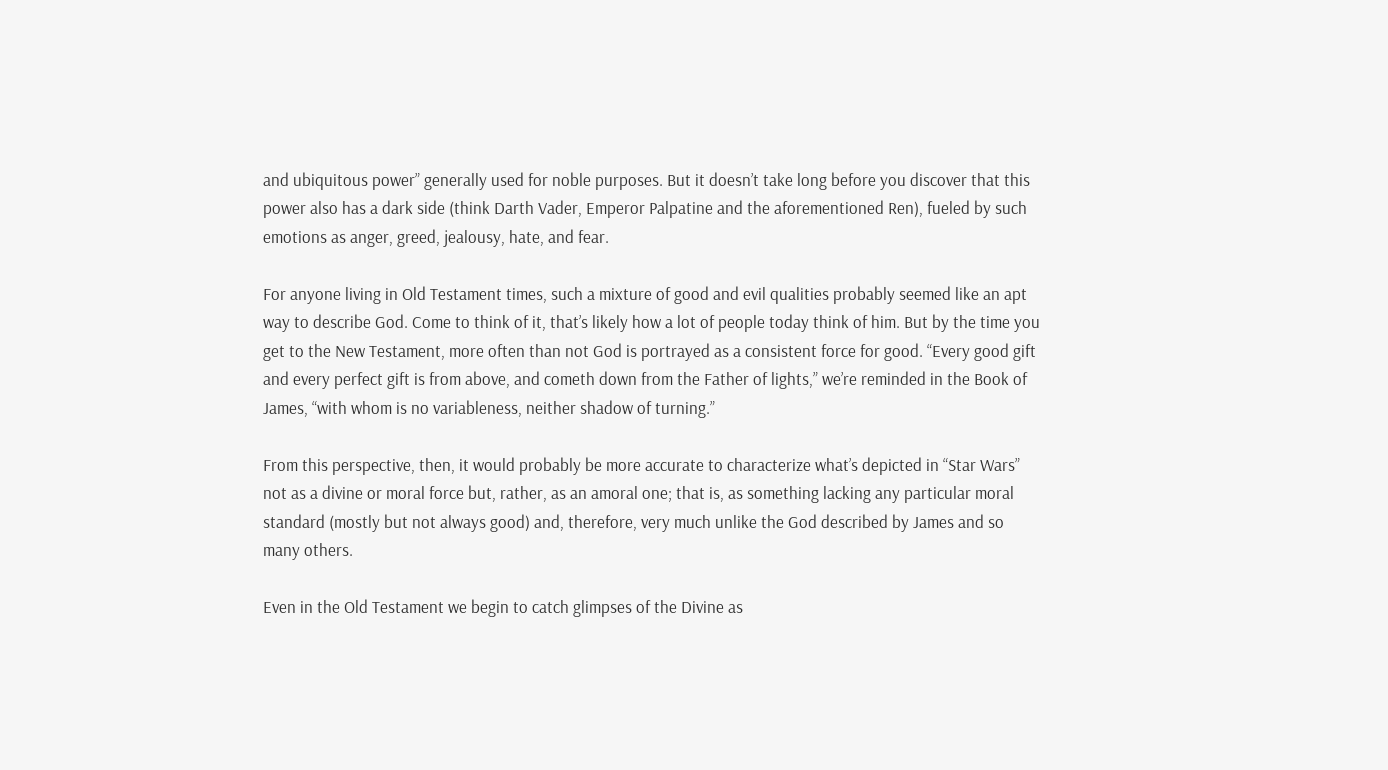and ubiquitous power” generally used for noble purposes. But it doesn’t take long before you discover that this power also has a dark side (think Darth Vader, Emperor Palpatine and the aforementioned Ren), fueled by such emotions as anger, greed, jealousy, hate, and fear.

For anyone living in Old Testament times, such a mixture of good and evil qualities probably seemed like an apt way to describe God. Come to think of it, that’s likely how a lot of people today think of him. But by the time you get to the New Testament, more often than not God is portrayed as a consistent force for good. “Every good gift and every perfect gift is from above, and cometh down from the Father of lights,” we’re reminded in the Book of James, “with whom is no variableness, neither shadow of turning.”

From this perspective, then, it would probably be more accurate to characterize what’s depicted in “Star Wars” not as a divine or moral force but, rather, as an amoral one; that is, as something lacking any particular moral standard (mostly but not always good) and, therefore, very much unlike the God described by James and so many others.

Even in the Old Testament we begin to catch glimpses of the Divine as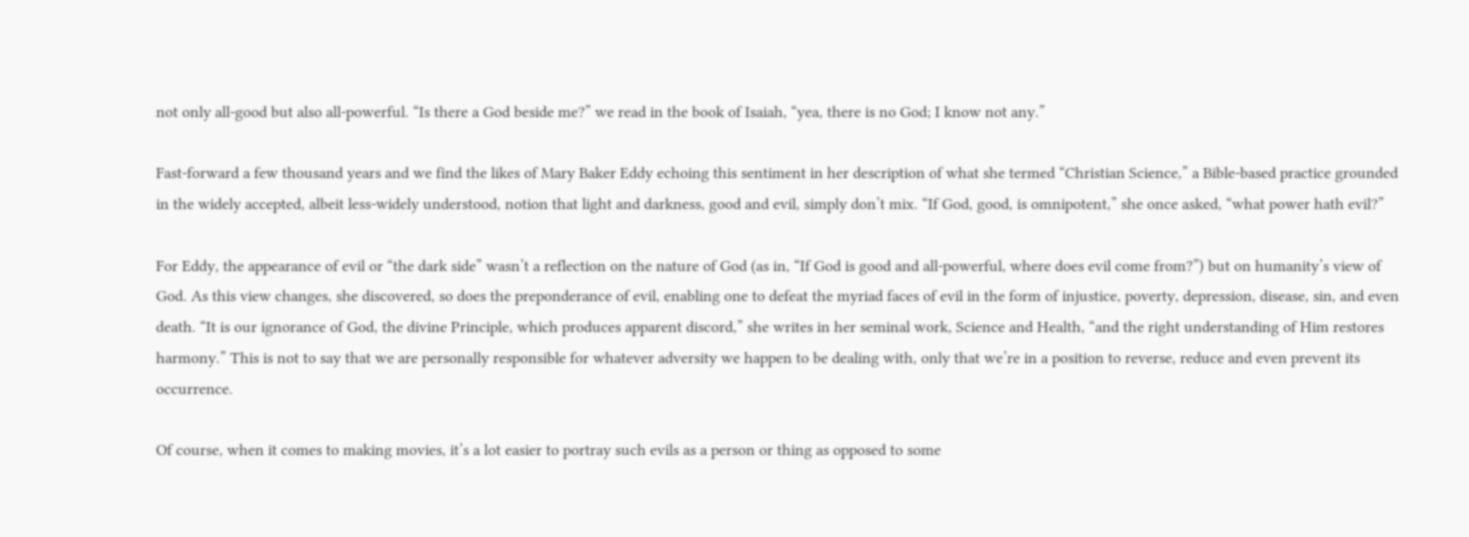not only all-good but also all-powerful. “Is there a God beside me?” we read in the book of Isaiah, “yea, there is no God; I know not any.”

Fast-forward a few thousand years and we find the likes of Mary Baker Eddy echoing this sentiment in her description of what she termed “Christian Science,” a Bible-based practice grounded in the widely accepted, albeit less-widely understood, notion that light and darkness, good and evil, simply don’t mix. “If God, good, is omnipotent,” she once asked, “what power hath evil?”

For Eddy, the appearance of evil or “the dark side” wasn’t a reflection on the nature of God (as in, “If God is good and all-powerful, where does evil come from?”) but on humanity’s view of God. As this view changes, she discovered, so does the preponderance of evil, enabling one to defeat the myriad faces of evil in the form of injustice, poverty, depression, disease, sin, and even death. “It is our ignorance of God, the divine Principle, which produces apparent discord,” she writes in her seminal work, Science and Health, “and the right understanding of Him restores harmony.” This is not to say that we are personally responsible for whatever adversity we happen to be dealing with, only that we’re in a position to reverse, reduce and even prevent its occurrence.

Of course, when it comes to making movies, it’s a lot easier to portray such evils as a person or thing as opposed to some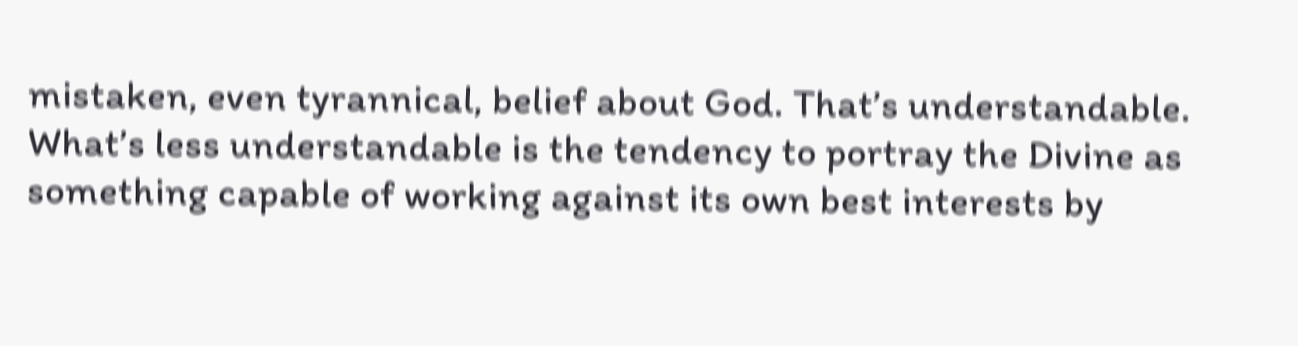mistaken, even tyrannical, belief about God. That’s understandable. What’s less understandable is the tendency to portray the Divine as something capable of working against its own best interests by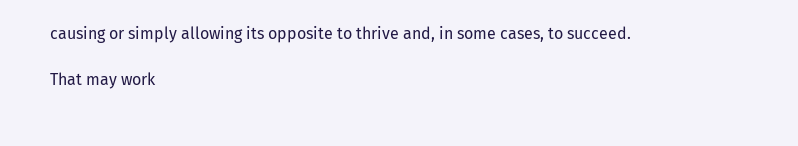causing or simply allowing its opposite to thrive and, in some cases, to succeed.

That may work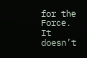for the Force. It doesn’t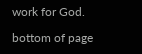work for God.

bottom of page